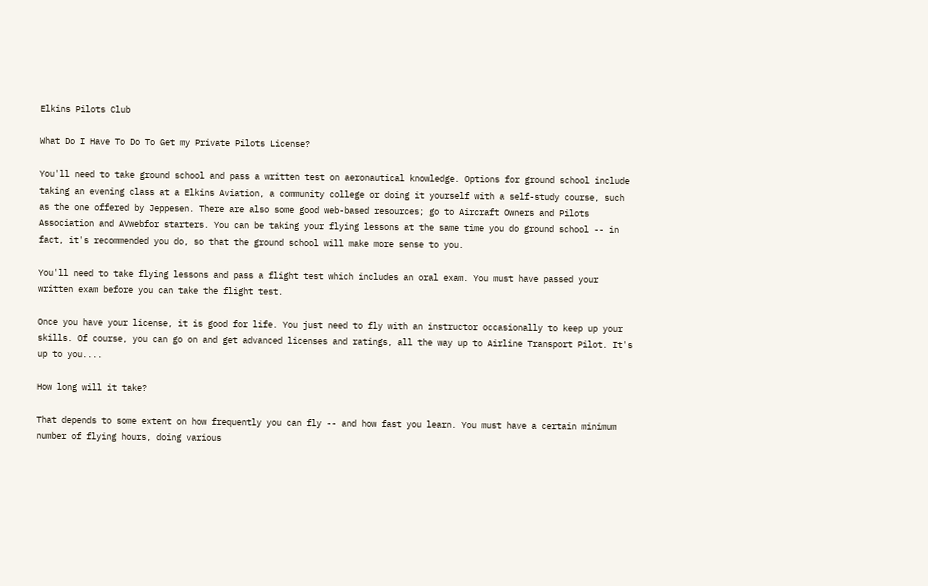Elkins Pilots Club

What Do I Have To Do To Get my Private Pilots License?

You'll need to take ground school and pass a written test on aeronautical knowledge. Options for ground school include taking an evening class at a Elkins Aviation, a community college or doing it yourself with a self-study course, such as the one offered by Jeppesen. There are also some good web-based resources; go to Aircraft Owners and Pilots Association and AVwebfor starters. You can be taking your flying lessons at the same time you do ground school -- in fact, it's recommended you do, so that the ground school will make more sense to you.

You'll need to take flying lessons and pass a flight test which includes an oral exam. You must have passed your written exam before you can take the flight test.

Once you have your license, it is good for life. You just need to fly with an instructor occasionally to keep up your skills. Of course, you can go on and get advanced licenses and ratings, all the way up to Airline Transport Pilot. It's up to you....

How long will it take?

That depends to some extent on how frequently you can fly -- and how fast you learn. You must have a certain minimum number of flying hours, doing various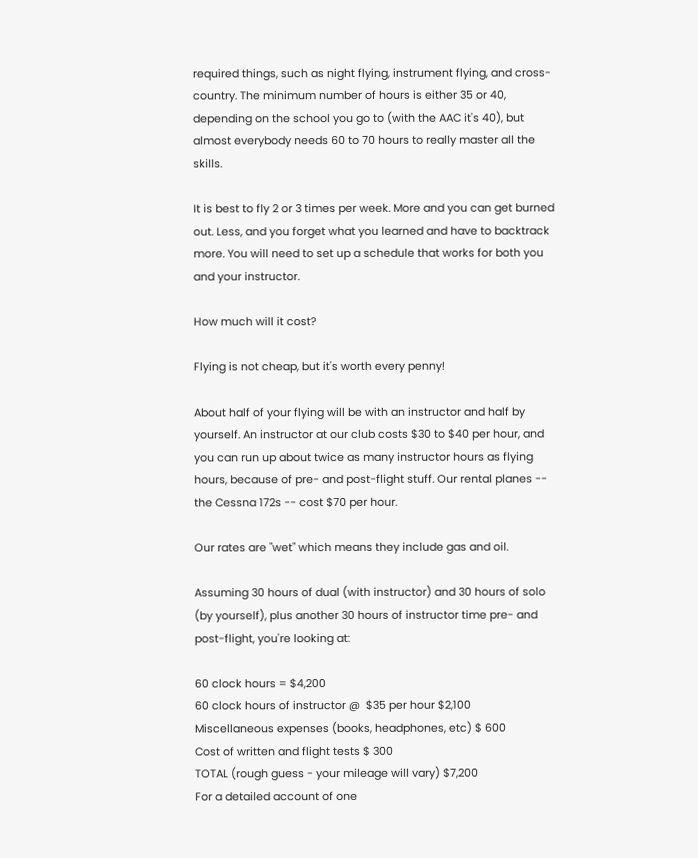required things, such as night flying, instrument flying, and cross-country. The minimum number of hours is either 35 or 40, depending on the school you go to (with the AAC it's 40), but almost everybody needs 60 to 70 hours to really master all the skills.

It is best to fly 2 or 3 times per week. More and you can get burned out. Less, and you forget what you learned and have to backtrack more. You will need to set up a schedule that works for both you and your instructor.

How much will it cost?

Flying is not cheap, but it's worth every penny!

About half of your flying will be with an instructor and half by yourself. An instructor at our club costs $30 to $40 per hour, and you can run up about twice as many instructor hours as flying hours, because of pre- and post-flight stuff. Our rental planes -- the Cessna 172s -- cost $70 per hour.

Our rates are "wet" which means they include gas and oil.

Assuming 30 hours of dual (with instructor) and 30 hours of solo (by yourself), plus another 30 hours of instructor time pre- and post-flight, you're looking at:

60 clock hours = $4,200
60 clock hours of instructor @  $35 per hour $2,100
Miscellaneous expenses (books, headphones, etc) $ 600
Cost of written and flight tests $ 300
TOTAL (rough guess - your mileage will vary) $7,200
For a detailed account of one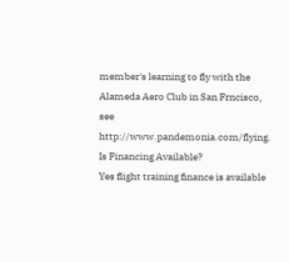member's learning to fly with the Alameda Aero Club in San Frncisco, see http://www.pandemonia.com/flying.
Is Financing Available?
Yes flight training finance is available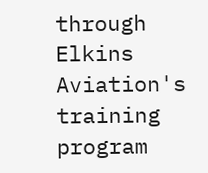through Elkins Aviation's training program